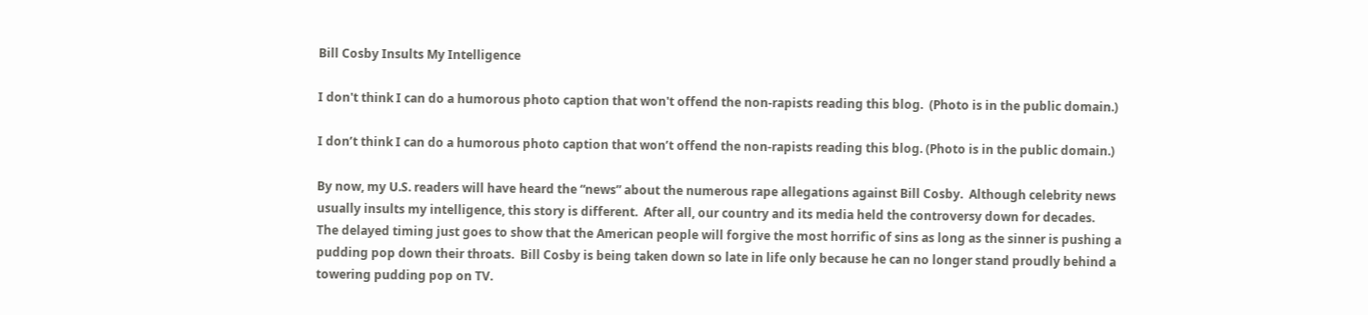Bill Cosby Insults My Intelligence

I don't think I can do a humorous photo caption that won't offend the non-rapists reading this blog.  (Photo is in the public domain.)

I don’t think I can do a humorous photo caption that won’t offend the non-rapists reading this blog. (Photo is in the public domain.)

By now, my U.S. readers will have heard the “news” about the numerous rape allegations against Bill Cosby.  Although celebrity news usually insults my intelligence, this story is different.  After all, our country and its media held the controversy down for decades.  The delayed timing just goes to show that the American people will forgive the most horrific of sins as long as the sinner is pushing a pudding pop down their throats.  Bill Cosby is being taken down so late in life only because he can no longer stand proudly behind a towering pudding pop on TV.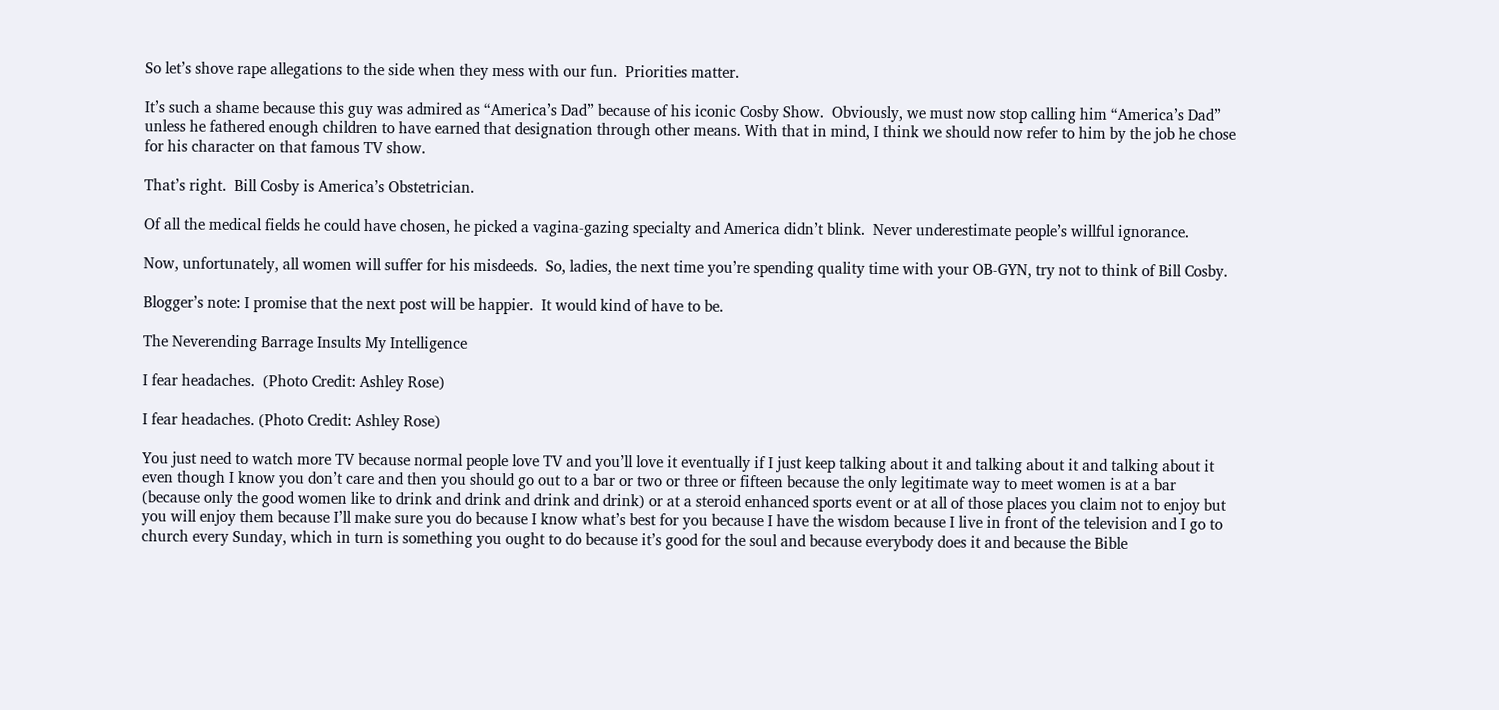So let’s shove rape allegations to the side when they mess with our fun.  Priorities matter.

It’s such a shame because this guy was admired as “America’s Dad” because of his iconic Cosby Show.  Obviously, we must now stop calling him “America’s Dad” unless he fathered enough children to have earned that designation through other means. With that in mind, I think we should now refer to him by the job he chose for his character on that famous TV show.

That’s right.  Bill Cosby is America’s Obstetrician.

Of all the medical fields he could have chosen, he picked a vagina-gazing specialty and America didn’t blink.  Never underestimate people’s willful ignorance.

Now, unfortunately, all women will suffer for his misdeeds.  So, ladies, the next time you’re spending quality time with your OB-GYN, try not to think of Bill Cosby.

Blogger’s note: I promise that the next post will be happier.  It would kind of have to be.

The Neverending Barrage Insults My Intelligence

I fear headaches.  (Photo Credit: Ashley Rose)

I fear headaches. (Photo Credit: Ashley Rose)

You just need to watch more TV because normal people love TV and you’ll love it eventually if I just keep talking about it and talking about it and talking about it even though I know you don’t care and then you should go out to a bar or two or three or fifteen because the only legitimate way to meet women is at a bar (because only the good women like to drink and drink and drink and drink) or at a steroid enhanced sports event or at all of those places you claim not to enjoy but you will enjoy them because I’ll make sure you do because I know what’s best for you because I have the wisdom because I live in front of the television and I go to church every Sunday, which in turn is something you ought to do because it’s good for the soul and because everybody does it and because the Bible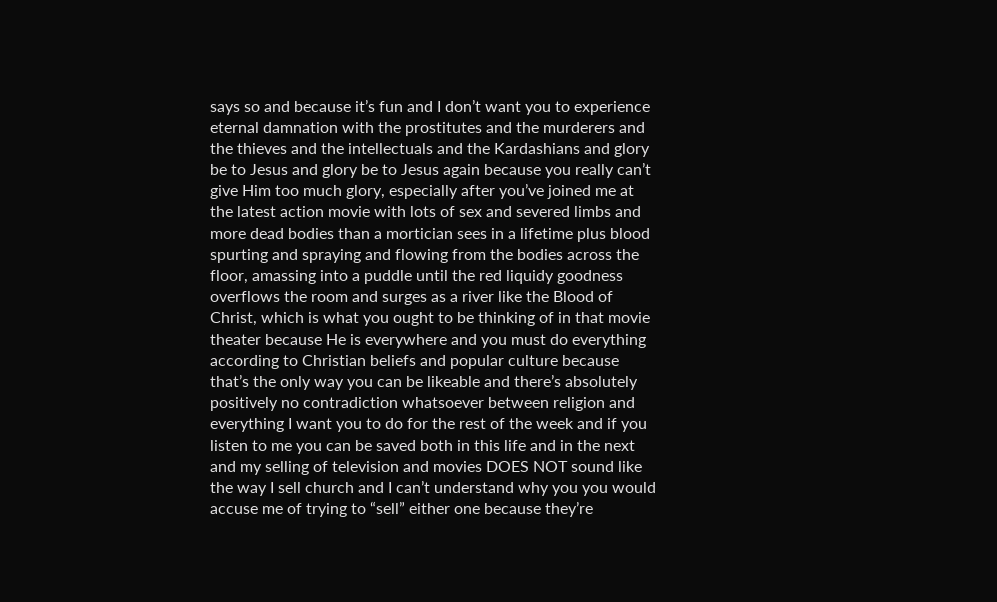says so and because it’s fun and I don’t want you to experience eternal damnation with the prostitutes and the murderers and the thieves and the intellectuals and the Kardashians and glory be to Jesus and glory be to Jesus again because you really can’t give Him too much glory, especially after you’ve joined me at the latest action movie with lots of sex and severed limbs and more dead bodies than a mortician sees in a lifetime plus blood spurting and spraying and flowing from the bodies across the floor, amassing into a puddle until the red liquidy goodness overflows the room and surges as a river like the Blood of Christ, which is what you ought to be thinking of in that movie theater because He is everywhere and you must do everything according to Christian beliefs and popular culture because that’s the only way you can be likeable and there’s absolutely positively no contradiction whatsoever between religion and everything I want you to do for the rest of the week and if you listen to me you can be saved both in this life and in the next and my selling of television and movies DOES NOT sound like the way I sell church and I can’t understand why you you would accuse me of trying to “sell” either one because they’re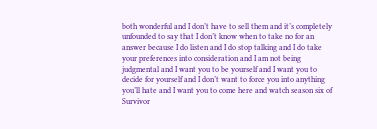both wonderful and I don’t have to sell them and it’s completely unfounded to say that I don’t know when to take no for an answer because I do listen and I do stop talking and I do take your preferences into consideration and I am not being judgmental and I want you to be yourself and I want you to decide for yourself and I don’t want to force you into anything you’ll hate and I want you to come here and watch season six of Survivor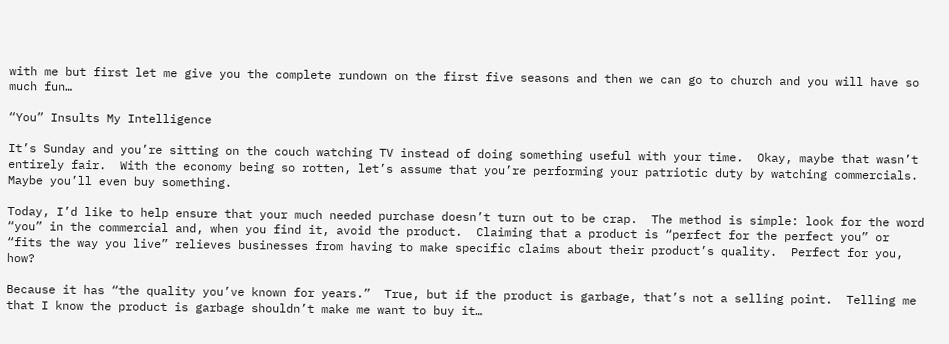with me but first let me give you the complete rundown on the first five seasons and then we can go to church and you will have so much fun…

“You” Insults My Intelligence

It’s Sunday and you’re sitting on the couch watching TV instead of doing something useful with your time.  Okay, maybe that wasn’t entirely fair.  With the economy being so rotten, let’s assume that you’re performing your patriotic duty by watching commercials.  Maybe you’ll even buy something.

Today, I’d like to help ensure that your much needed purchase doesn’t turn out to be crap.  The method is simple: look for the word “you” in the commercial and, when you find it, avoid the product.  Claiming that a product is “perfect for the perfect you” or “fits the way you live” relieves businesses from having to make specific claims about their product’s quality.  Perfect for you, how?

Because it has “the quality you’ve known for years.”  True, but if the product is garbage, that’s not a selling point.  Telling me that I know the product is garbage shouldn’t make me want to buy it…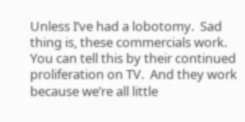Unless I’ve had a lobotomy.  Sad thing is, these commercials work.  You can tell this by their continued proliferation on TV.  And they work because we’re all little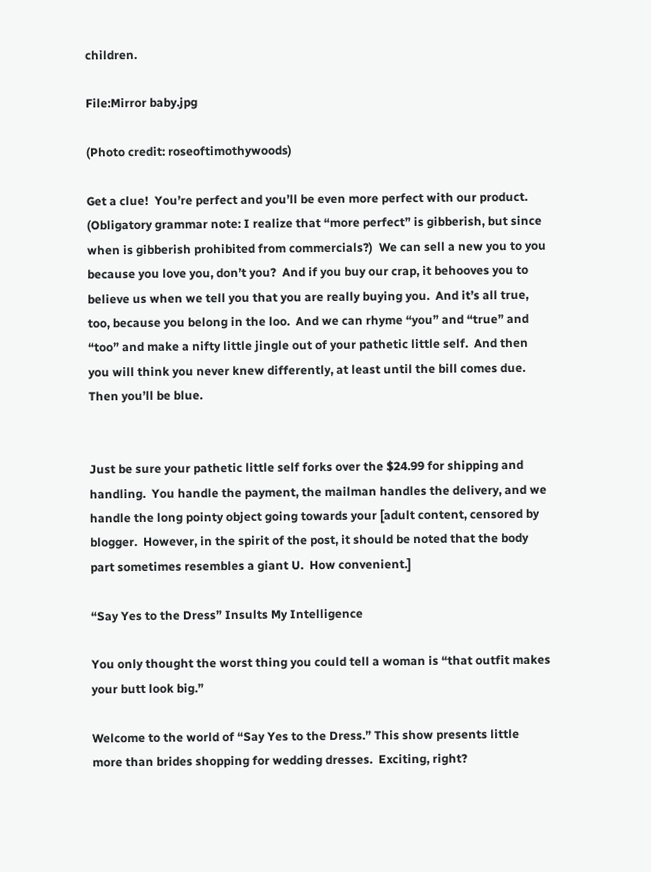children.

File:Mirror baby.jpg

(Photo credit: roseoftimothywoods)

Get a clue!  You’re perfect and you’ll be even more perfect with our product.  (Obligatory grammar note: I realize that “more perfect” is gibberish, but since when is gibberish prohibited from commercials?)  We can sell a new you to you because you love you, don’t you?  And if you buy our crap, it behooves you to believe us when we tell you that you are really buying you.  And it’s all true, too, because you belong in the loo.  And we can rhyme “you” and “true” and “too” and make a nifty little jingle out of your pathetic little self.  And then you will think you never knew differently, at least until the bill comes due.  Then you’ll be blue.


Just be sure your pathetic little self forks over the $24.99 for shipping and handling.  You handle the payment, the mailman handles the delivery, and we handle the long pointy object going towards your [adult content, censored by blogger.  However, in the spirit of the post, it should be noted that the body part sometimes resembles a giant U.  How convenient.]

“Say Yes to the Dress” Insults My Intelligence

You only thought the worst thing you could tell a woman is “that outfit makes your butt look big.”

Welcome to the world of “Say Yes to the Dress.” This show presents little more than brides shopping for wedding dresses.  Exciting, right?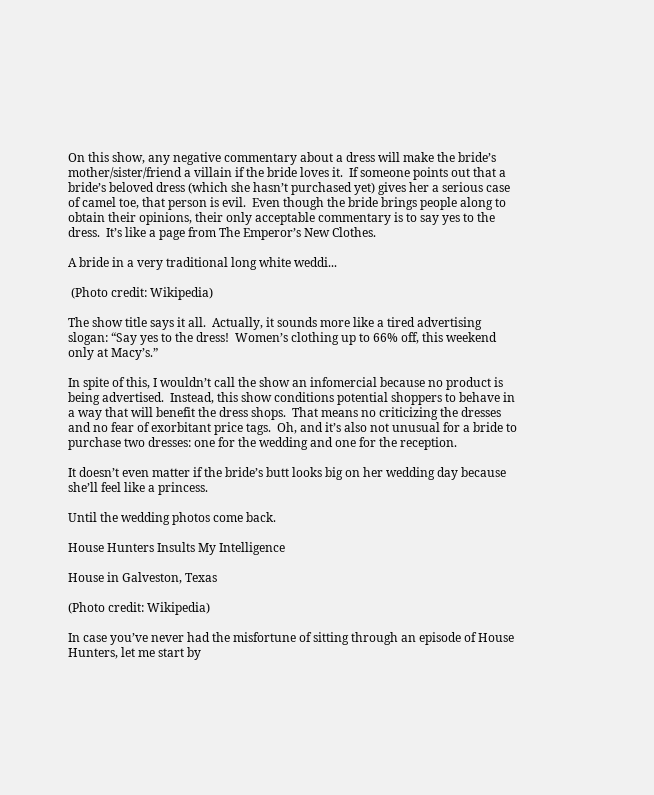On this show, any negative commentary about a dress will make the bride’s mother/sister/friend a villain if the bride loves it.  If someone points out that a bride’s beloved dress (which she hasn’t purchased yet) gives her a serious case of camel toe, that person is evil.  Even though the bride brings people along to obtain their opinions, their only acceptable commentary is to say yes to the dress.  It’s like a page from The Emperor’s New Clothes.

A bride in a very traditional long white weddi...

 (Photo credit: Wikipedia)

The show title says it all.  Actually, it sounds more like a tired advertising slogan: “Say yes to the dress!  Women’s clothing up to 66% off, this weekend only at Macy’s.”

In spite of this, I wouldn’t call the show an infomercial because no product is being advertised.  Instead, this show conditions potential shoppers to behave in a way that will benefit the dress shops.  That means no criticizing the dresses and no fear of exorbitant price tags.  Oh, and it’s also not unusual for a bride to purchase two dresses: one for the wedding and one for the reception.

It doesn’t even matter if the bride’s butt looks big on her wedding day because she’ll feel like a princess.

Until the wedding photos come back.

House Hunters Insults My Intelligence

House in Galveston, Texas

(Photo credit: Wikipedia)

In case you’ve never had the misfortune of sitting through an episode of House Hunters, let me start by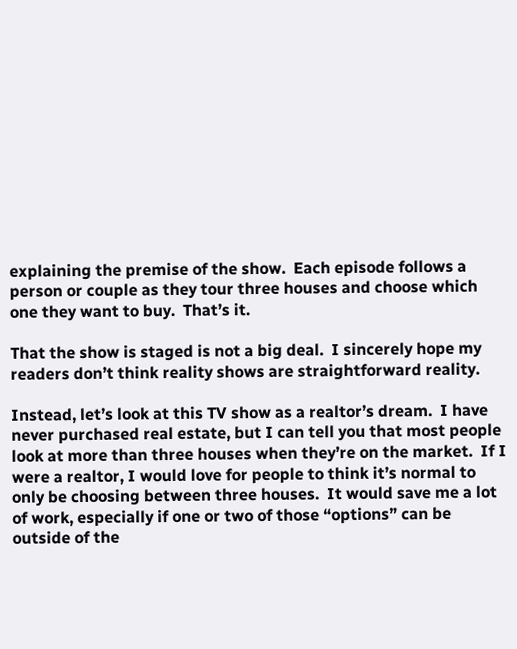explaining the premise of the show.  Each episode follows a person or couple as they tour three houses and choose which one they want to buy.  That’s it.

That the show is staged is not a big deal.  I sincerely hope my readers don’t think reality shows are straightforward reality.

Instead, let’s look at this TV show as a realtor’s dream.  I have never purchased real estate, but I can tell you that most people look at more than three houses when they’re on the market.  If I were a realtor, I would love for people to think it’s normal to only be choosing between three houses.  It would save me a lot of work, especially if one or two of those “options” can be outside of the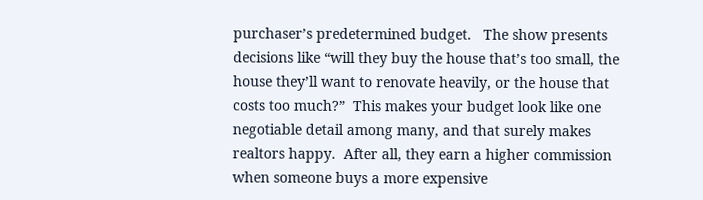purchaser’s predetermined budget.   The show presents decisions like “will they buy the house that’s too small, the house they’ll want to renovate heavily, or the house that costs too much?”  This makes your budget look like one negotiable detail among many, and that surely makes realtors happy.  After all, they earn a higher commission when someone buys a more expensive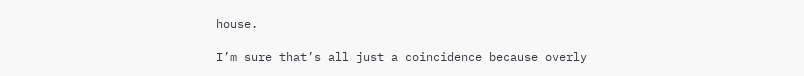house.

I’m sure that’s all just a coincidence because overly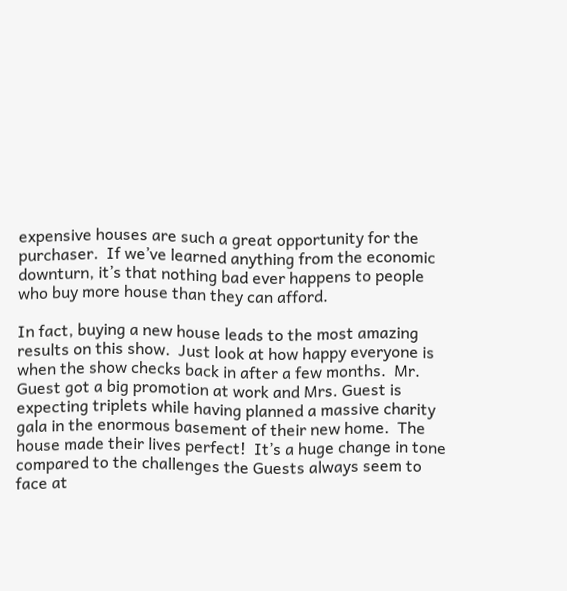expensive houses are such a great opportunity for the purchaser.  If we’ve learned anything from the economic downturn, it’s that nothing bad ever happens to people who buy more house than they can afford.

In fact, buying a new house leads to the most amazing results on this show.  Just look at how happy everyone is when the show checks back in after a few months.  Mr. Guest got a big promotion at work and Mrs. Guest is expecting triplets while having planned a massive charity gala in the enormous basement of their new home.  The house made their lives perfect!  It’s a huge change in tone compared to the challenges the Guests always seem to face at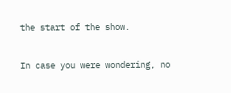the start of the show.

In case you were wondering, no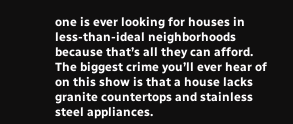one is ever looking for houses in less-than-ideal neighborhoods because that’s all they can afford.  The biggest crime you’ll ever hear of on this show is that a house lacks granite countertops and stainless steel appliances.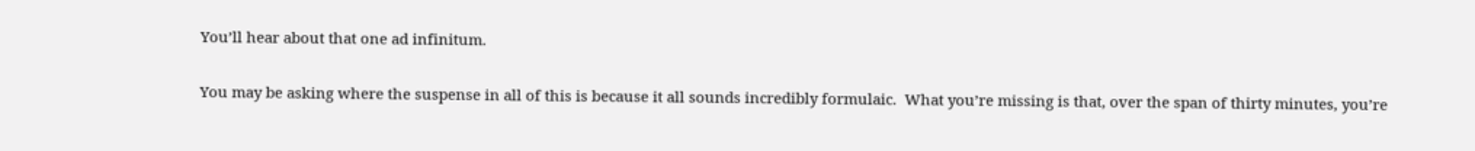You’ll hear about that one ad infinitum.

You may be asking where the suspense in all of this is because it all sounds incredibly formulaic.  What you’re missing is that, over the span of thirty minutes, you’re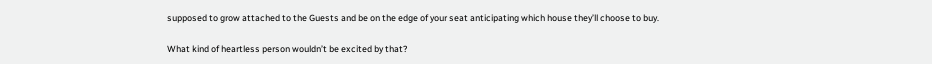supposed to grow attached to the Guests and be on the edge of your seat anticipating which house they’ll choose to buy.

What kind of heartless person wouldn’t be excited by that?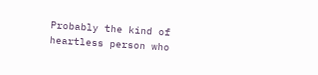Probably the kind of heartless person who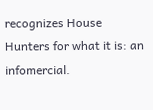recognizes House Hunters for what it is: an infomercial.